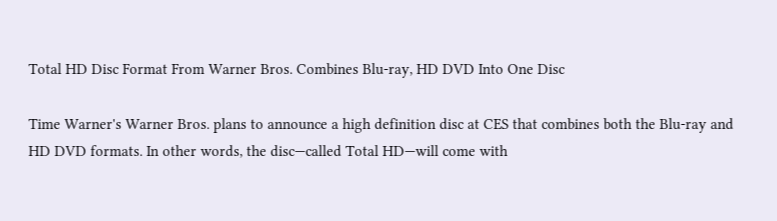Total HD Disc Format From Warner Bros. Combines Blu-ray, HD DVD Into One Disc

Time Warner's Warner Bros. plans to announce a high definition disc at CES that combines both the Blu-ray and HD DVD formats. In other words, the disc—called Total HD—will come with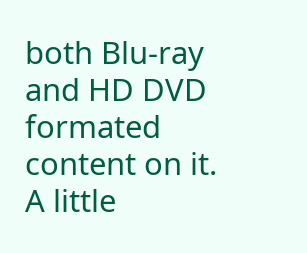both Blu-ray and HD DVD formated content on it. A little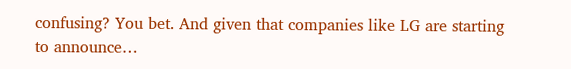confusing? You bet. And given that companies like LG are starting to announce…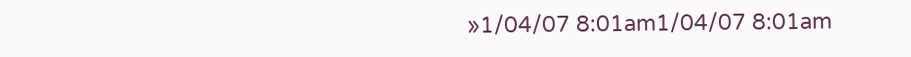»1/04/07 8:01am1/04/07 8:01am